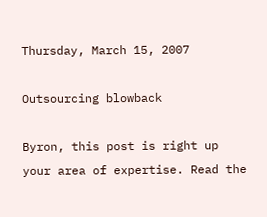Thursday, March 15, 2007

Outsourcing blowback

Byron, this post is right up your area of expertise. Read the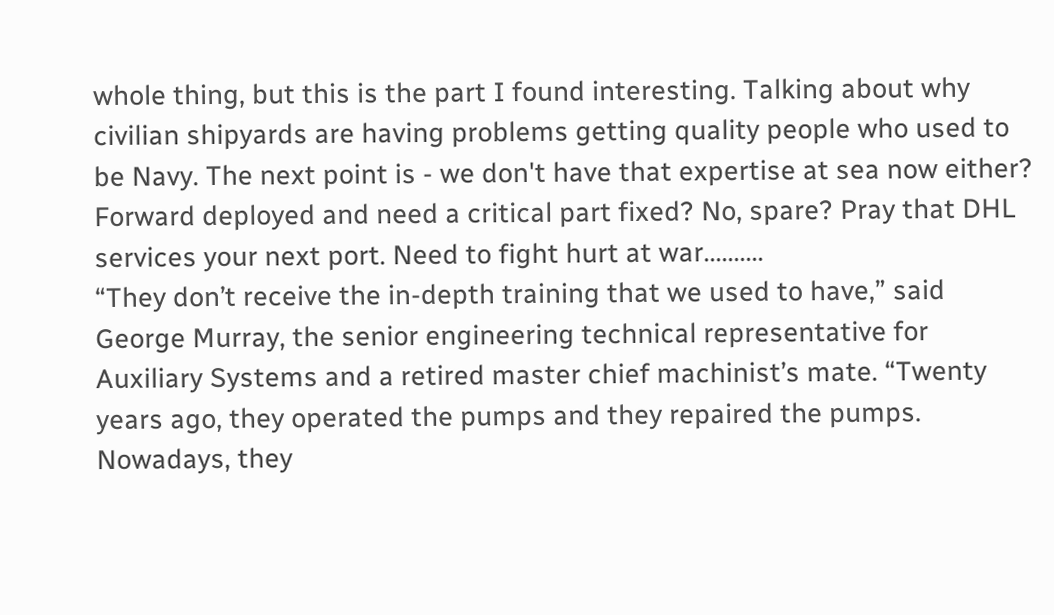whole thing, but this is the part I found interesting. Talking about why civilian shipyards are having problems getting quality people who used to be Navy. The next point is - we don't have that expertise at sea now either? Forward deployed and need a critical part fixed? No, spare? Pray that DHL services your next port. Need to fight hurt at war..........
“They don’t receive the in-depth training that we used to have,” said George Murray, the senior engineering technical representative for Auxiliary Systems and a retired master chief machinist’s mate. “Twenty years ago, they operated the pumps and they repaired the pumps. Nowadays, they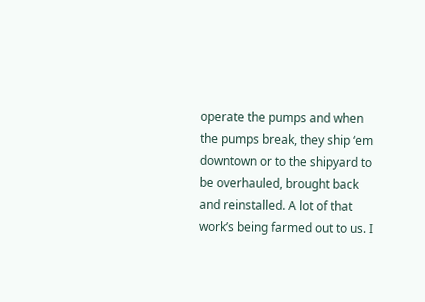operate the pumps and when the pumps break, they ship ‘em downtown or to the shipyard to be overhauled, brought back and reinstalled. A lot of that work’s being farmed out to us. I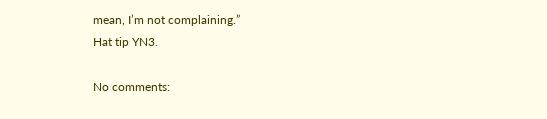mean, I’m not complaining.”
Hat tip YN3.

No comments: